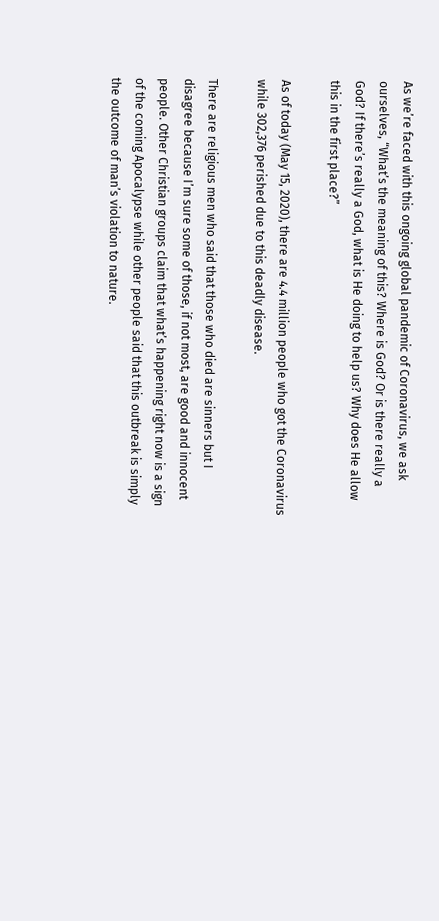As we’re faced with this ongoing global pandemic of Coronavirus, we ask ourselves, “What’s the meaning of this? Where is God? Or is there really a God? If there’s really a God, what is He doing to help us? Why does He allow this in the first place?”

As of today (May 15, 2020), there are 4.4 million people who got the Coronavirus while 302,376 perished due to this deadly disease.

There are religious men who said that those who died are sinners but I disagree because I’m sure some of those, if not most, are good and innocent people. Other Christian groups claim that what’s happening right now is a sign of the coming Apocalypse while other people said that this outbreak is simply the outcome of man’s violation to nature.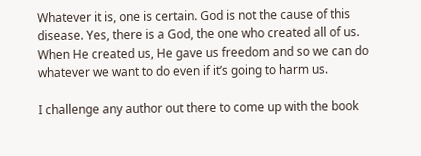Whatever it is, one is certain. God is not the cause of this disease. Yes, there is a God, the one who created all of us. When He created us, He gave us freedom and so we can do whatever we want to do even if it’s going to harm us.

I challenge any author out there to come up with the book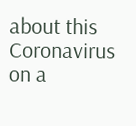about this Coronavirus on a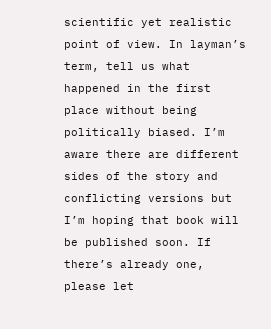scientific yet realistic point of view. In layman’s term, tell us what happened in the first place without being politically biased. I’m aware there are different sides of the story and conflicting versions but I’m hoping that book will be published soon. If there’s already one, please let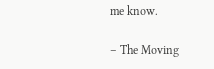me know.

– The Moving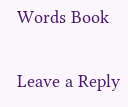Words Book

Leave a Reply